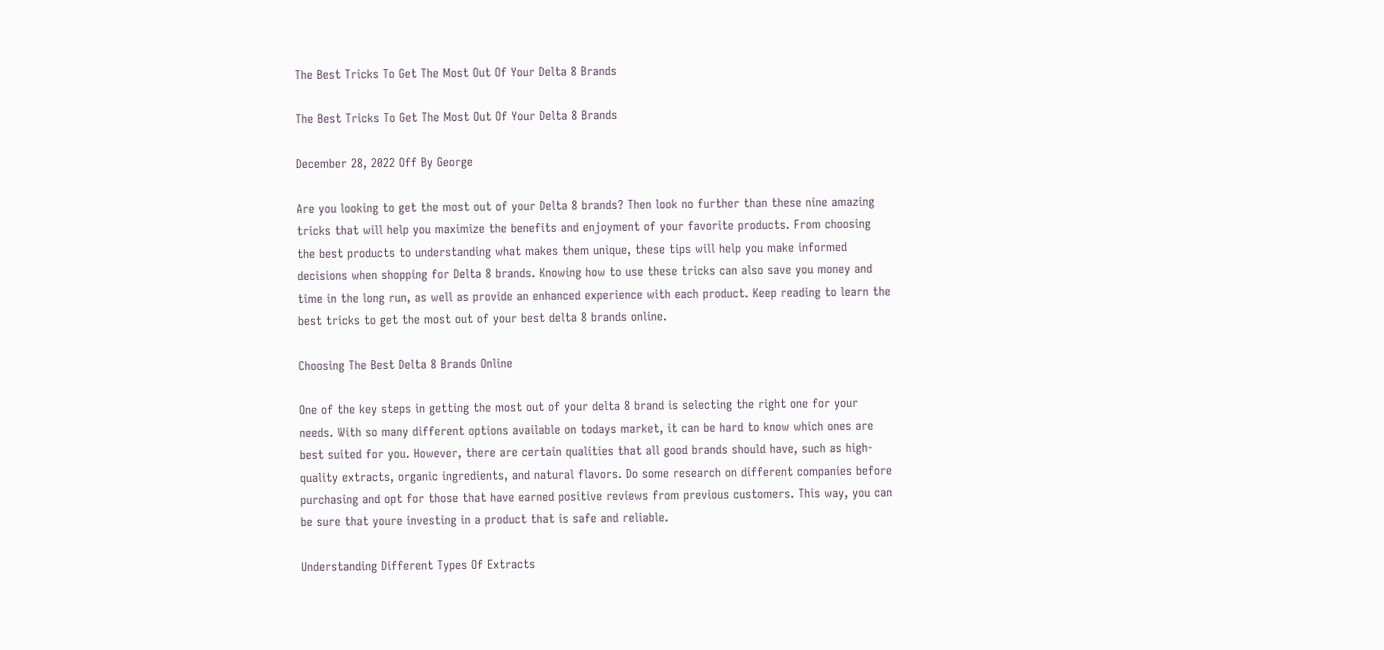The Best Tricks To Get The Most Out Of Your Delta 8 Brands

The Best Tricks To Get The Most Out Of Your Delta 8 Brands

December 28, 2022 Off By George

Are you looking to get the most out of your Delta 8 brands? Then look no further than these nine amazing tricks that will help you maximize the benefits and enjoyment of your favorite products. From choosing the best products to understanding what makes them unique, these tips will help you make informed decisions when shopping for Delta 8 brands. Knowing how to use these tricks can also save you money and time in the long run, as well as provide an enhanced experience with each product. Keep reading to learn the best tricks to get the most out of your best delta 8 brands online.

Choosing The Best Delta 8 Brands Online

One of the key steps in getting the most out of your delta 8 brand is selecting the right one for your needs. With so many different options available on todays market, it can be hard to know which ones are best suited for you. However, there are certain qualities that all good brands should have, such as high-quality extracts, organic ingredients, and natural flavors. Do some research on different companies before purchasing and opt for those that have earned positive reviews from previous customers. This way, you can be sure that youre investing in a product that is safe and reliable.

Understanding Different Types Of Extracts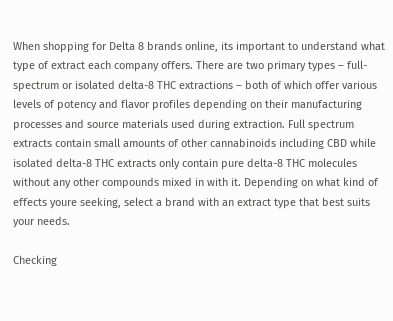When shopping for Delta 8 brands online, its important to understand what type of extract each company offers. There are two primary types – full-spectrum or isolated delta-8 THC extractions – both of which offer various levels of potency and flavor profiles depending on their manufacturing processes and source materials used during extraction. Full spectrum extracts contain small amounts of other cannabinoids including CBD while isolated delta-8 THC extracts only contain pure delta-8 THC molecules without any other compounds mixed in with it. Depending on what kind of effects youre seeking, select a brand with an extract type that best suits your needs.

Checking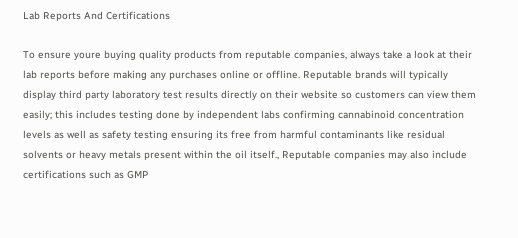Lab Reports And Certifications

To ensure youre buying quality products from reputable companies, always take a look at their lab reports before making any purchases online or offline. Reputable brands will typically display third party laboratory test results directly on their website so customers can view them easily; this includes testing done by independent labs confirming cannabinoid concentration levels as well as safety testing ensuring its free from harmful contaminants like residual solvents or heavy metals present within the oil itself., Reputable companies may also include certifications such as GMP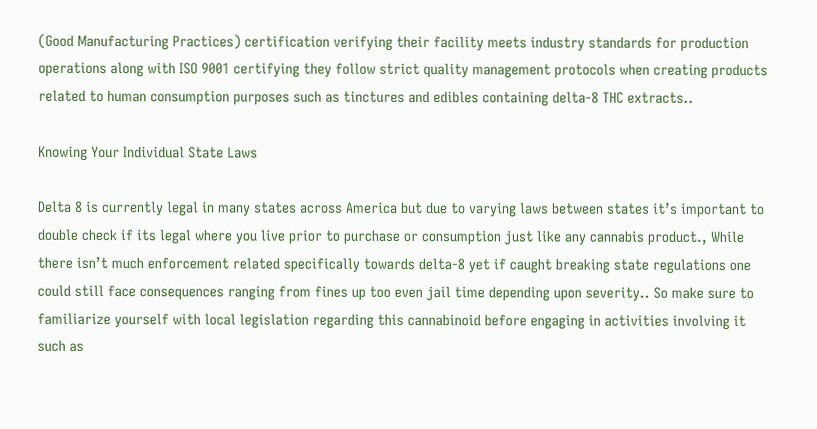(Good Manufacturing Practices) certification verifying their facility meets industry standards for production operations along with ISO 9001 certifying they follow strict quality management protocols when creating products related to human consumption purposes such as tinctures and edibles containing delta-8 THC extracts..

Knowing Your Individual State Laws

Delta 8 is currently legal in many states across America but due to varying laws between states it’s important to double check if its legal where you live prior to purchase or consumption just like any cannabis product., While there isn’t much enforcement related specifically towards delta-8 yet if caught breaking state regulations one could still face consequences ranging from fines up too even jail time depending upon severity.. So make sure to familiarize yourself with local legislation regarding this cannabinoid before engaging in activities involving it such as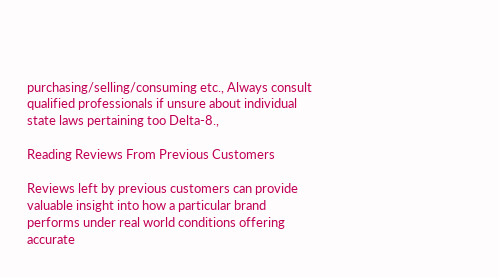purchasing/selling/consuming etc., Always consult qualified professionals if unsure about individual state laws pertaining too Delta-8.,

Reading Reviews From Previous Customers

Reviews left by previous customers can provide valuable insight into how a particular brand performs under real world conditions offering accurate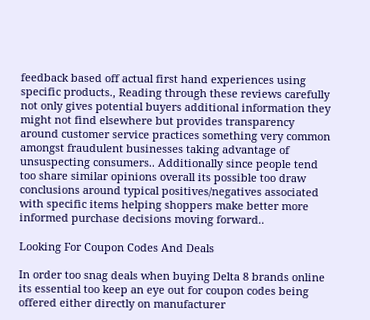feedback based off actual first hand experiences using specific products., Reading through these reviews carefully not only gives potential buyers additional information they might not find elsewhere but provides transparency around customer service practices something very common amongst fraudulent businesses taking advantage of unsuspecting consumers.. Additionally since people tend too share similar opinions overall its possible too draw conclusions around typical positives/negatives associated with specific items helping shoppers make better more informed purchase decisions moving forward..

Looking For Coupon Codes And Deals

In order too snag deals when buying Delta 8 brands online its essential too keep an eye out for coupon codes being offered either directly on manufacturer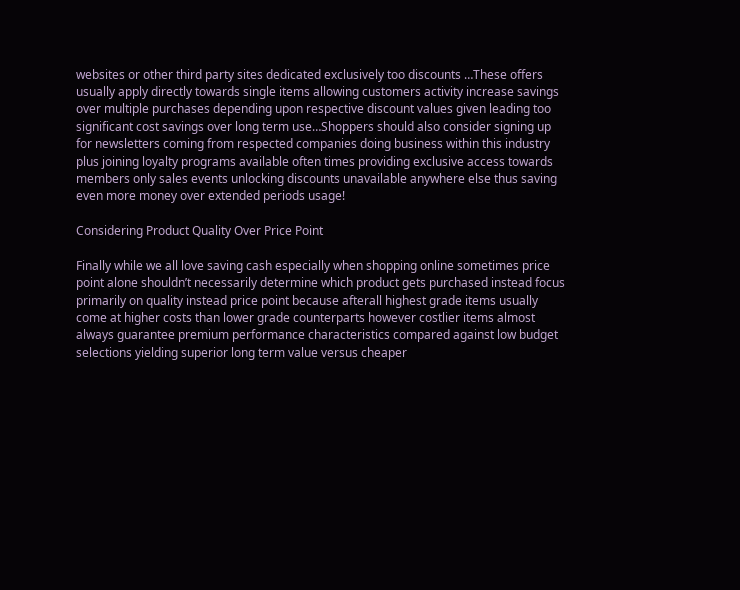websites or other third party sites dedicated exclusively too discounts …These offers usually apply directly towards single items allowing customers activity increase savings over multiple purchases depending upon respective discount values given leading too significant cost savings over long term use…Shoppers should also consider signing up for newsletters coming from respected companies doing business within this industry plus joining loyalty programs available often times providing exclusive access towards members only sales events unlocking discounts unavailable anywhere else thus saving even more money over extended periods usage!

Considering Product Quality Over Price Point

Finally while we all love saving cash especially when shopping online sometimes price point alone shouldn’t necessarily determine which product gets purchased instead focus primarily on quality instead price point because afterall highest grade items usually come at higher costs than lower grade counterparts however costlier items almost always guarantee premium performance characteristics compared against low budget selections yielding superior long term value versus cheaper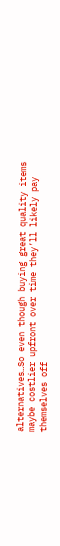alternatives…So even though buying great quality items maybe costlier upfront over time they’ll likely pay themselves off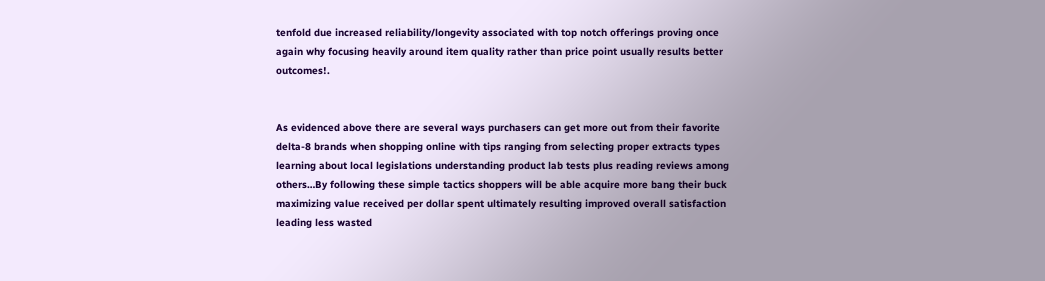tenfold due increased reliability/longevity associated with top notch offerings proving once again why focusing heavily around item quality rather than price point usually results better outcomes!.


As evidenced above there are several ways purchasers can get more out from their favorite delta-8 brands when shopping online with tips ranging from selecting proper extracts types learning about local legislations understanding product lab tests plus reading reviews among others…By following these simple tactics shoppers will be able acquire more bang their buck maximizing value received per dollar spent ultimately resulting improved overall satisfaction leading less wasted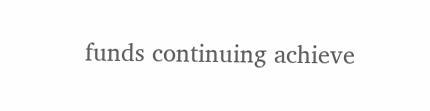funds continuing achieve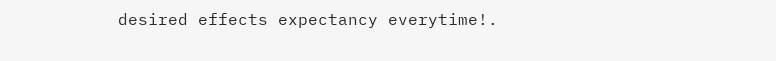desired effects expectancy everytime!.